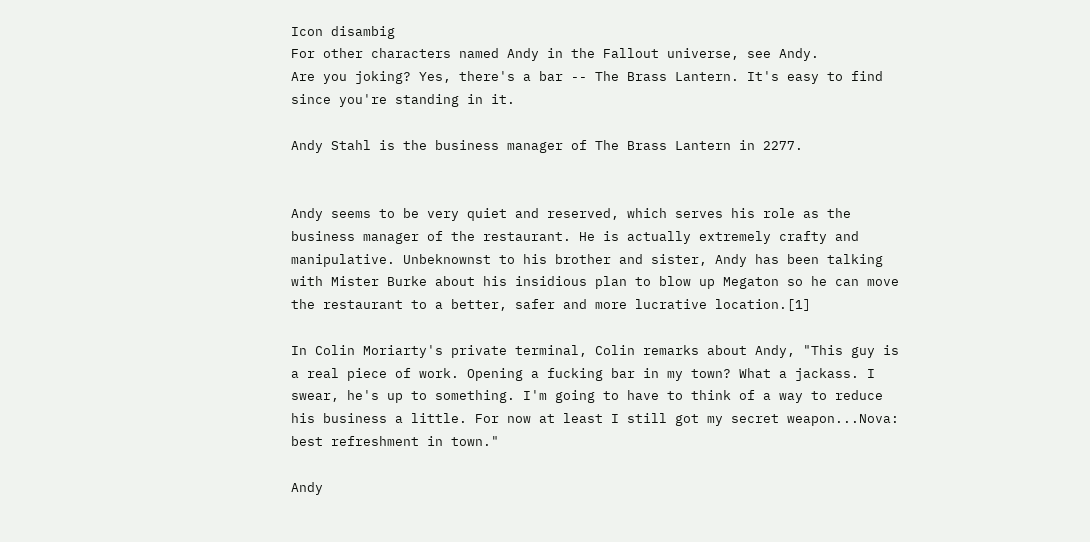Icon disambig
For other characters named Andy in the Fallout universe, see Andy.
Are you joking? Yes, there's a bar -- The Brass Lantern. It's easy to find since you're standing in it.

Andy Stahl is the business manager of The Brass Lantern in 2277.


Andy seems to be very quiet and reserved, which serves his role as the business manager of the restaurant. He is actually extremely crafty and manipulative. Unbeknownst to his brother and sister, Andy has been talking with Mister Burke about his insidious plan to blow up Megaton so he can move the restaurant to a better, safer and more lucrative location.[1]

In Colin Moriarty's private terminal, Colin remarks about Andy, "This guy is a real piece of work. Opening a fucking bar in my town? What a jackass. I swear, he's up to something. I'm going to have to think of a way to reduce his business a little. For now at least I still got my secret weapon...Nova: best refreshment in town."

Andy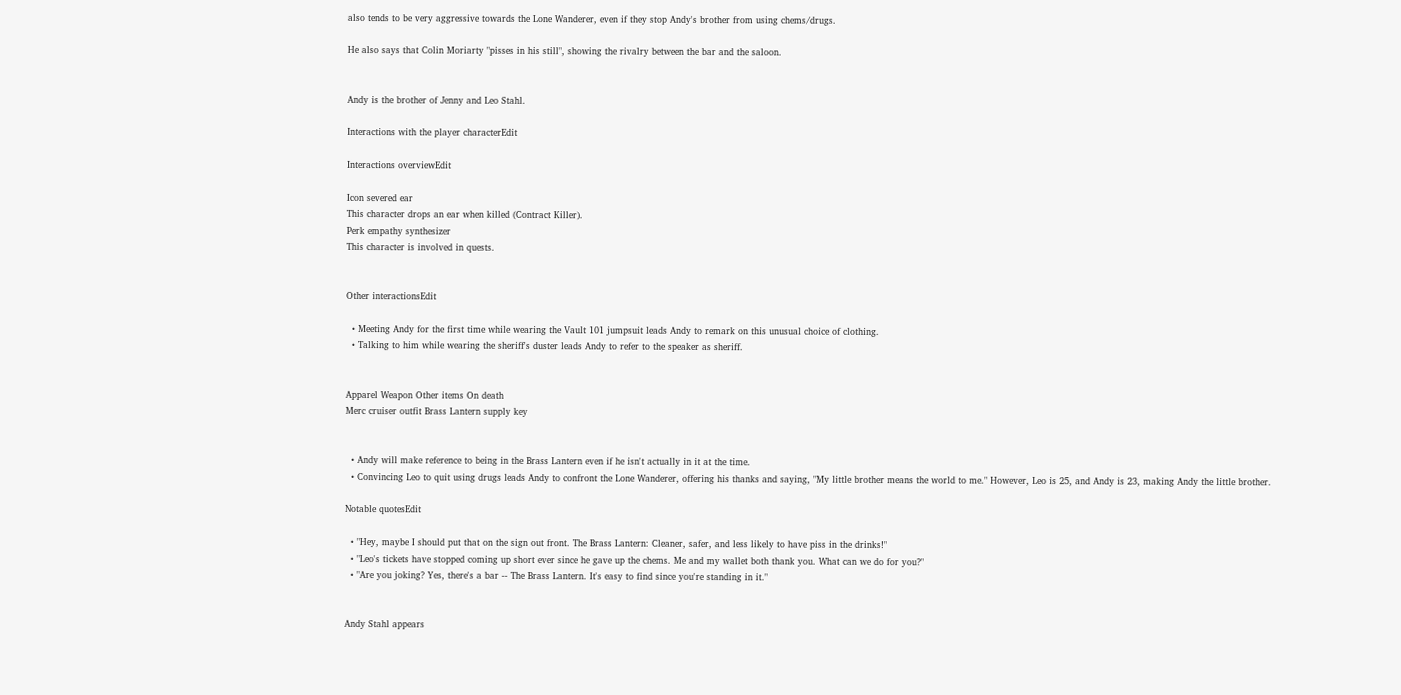also tends to be very aggressive towards the Lone Wanderer, even if they stop Andy's brother from using chems/drugs.

He also says that Colin Moriarty "pisses in his still", showing the rivalry between the bar and the saloon.


Andy is the brother of Jenny and Leo Stahl.

Interactions with the player characterEdit

Interactions overviewEdit

Icon severed ear
This character drops an ear when killed (Contract Killer).
Perk empathy synthesizer
This character is involved in quests.


Other interactionsEdit

  • Meeting Andy for the first time while wearing the Vault 101 jumpsuit leads Andy to remark on this unusual choice of clothing.
  • Talking to him while wearing the sheriff's duster leads Andy to refer to the speaker as sheriff.


Apparel Weapon Other items On death
Merc cruiser outfit Brass Lantern supply key


  • Andy will make reference to being in the Brass Lantern even if he isn't actually in it at the time.
  • Convincing Leo to quit using drugs leads Andy to confront the Lone Wanderer, offering his thanks and saying, "My little brother means the world to me." However, Leo is 25, and Andy is 23, making Andy the little brother.

Notable quotesEdit

  • "Hey, maybe I should put that on the sign out front. The Brass Lantern: Cleaner, safer, and less likely to have piss in the drinks!"
  • "Leo's tickets have stopped coming up short ever since he gave up the chems. Me and my wallet both thank you. What can we do for you?"
  • "Are you joking? Yes, there's a bar -- The Brass Lantern. It's easy to find since you're standing in it."


Andy Stahl appears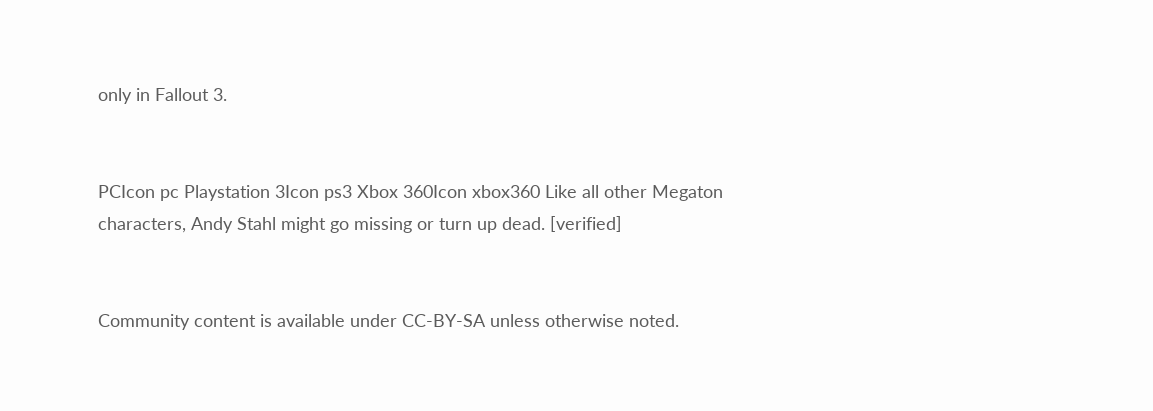only in Fallout 3.


PCIcon pc Playstation 3Icon ps3 Xbox 360Icon xbox360 Like all other Megaton characters, Andy Stahl might go missing or turn up dead. [verified]


Community content is available under CC-BY-SA unless otherwise noted.